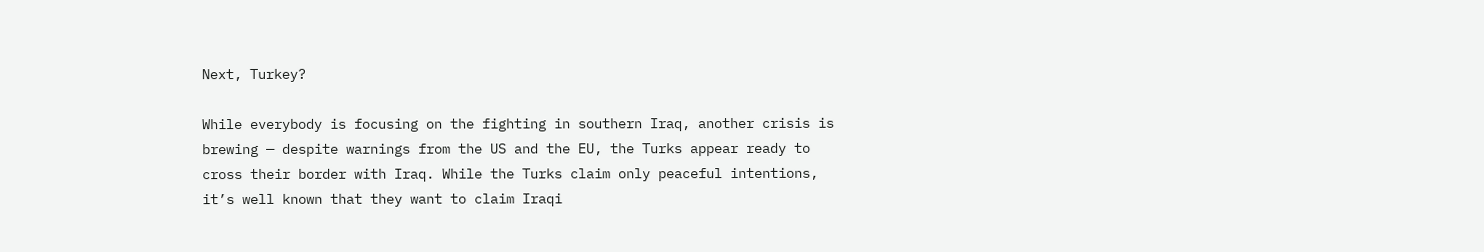Next, Turkey?

While everybody is focusing on the fighting in southern Iraq, another crisis is brewing — despite warnings from the US and the EU, the Turks appear ready to cross their border with Iraq. While the Turks claim only peaceful intentions, it’s well known that they want to claim Iraqi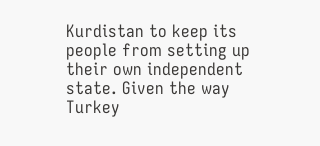Kurdistan to keep its people from setting up their own independent state. Given the way Turkey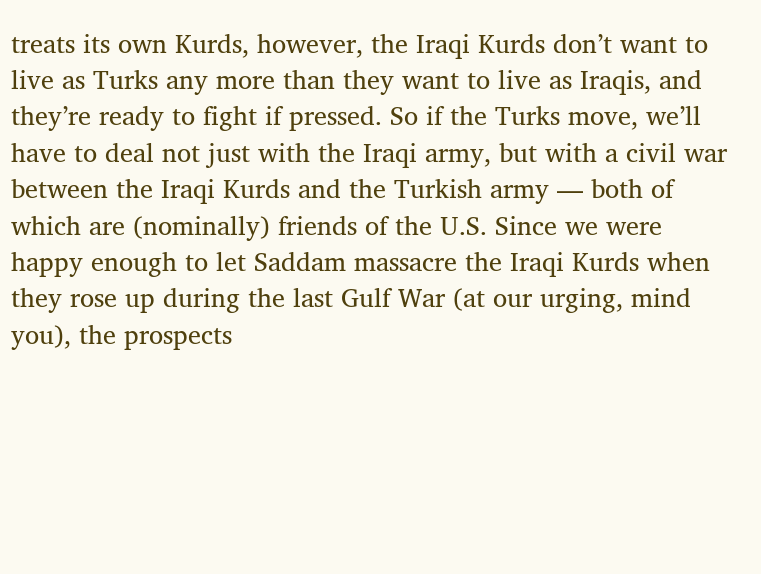treats its own Kurds, however, the Iraqi Kurds don’t want to live as Turks any more than they want to live as Iraqis, and they’re ready to fight if pressed. So if the Turks move, we’ll have to deal not just with the Iraqi army, but with a civil war between the Iraqi Kurds and the Turkish army — both of which are (nominally) friends of the U.S. Since we were happy enough to let Saddam massacre the Iraqi Kurds when they rose up during the last Gulf War (at our urging, mind you), the prospects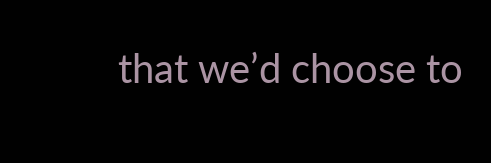that we’d choose to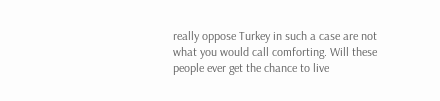really oppose Turkey in such a case are not what you would call comforting. Will these people ever get the chance to live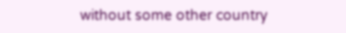without some other country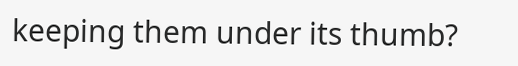keeping them under its thumb?